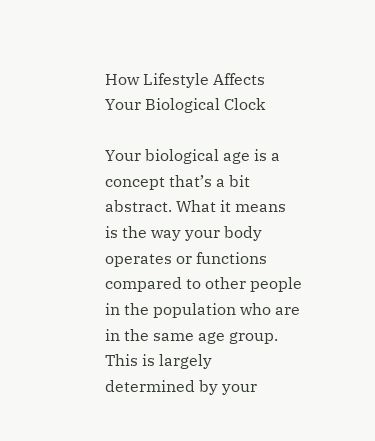How Lifestyle Affects Your Biological Clock

Your biological age is a concept that’s a bit abstract. What it means is the way your body operates or functions compared to other people in the population who are in the same age group. This is largely determined by your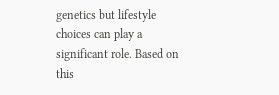genetics but lifestyle choices can play a significant role. Based on this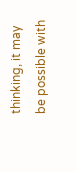thinking, it may be possible with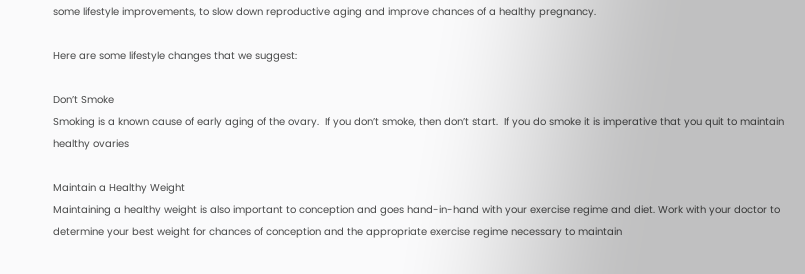some lifestyle improvements, to slow down reproductive aging and improve chances of a healthy pregnancy.

Here are some lifestyle changes that we suggest:

Don’t Smoke
Smoking is a known cause of early aging of the ovary.  If you don’t smoke, then don’t start.  If you do smoke it is imperative that you quit to maintain healthy ovaries

Maintain a Healthy Weight
Maintaining a healthy weight is also important to conception and goes hand-in-hand with your exercise regime and diet. Work with your doctor to determine your best weight for chances of conception and the appropriate exercise regime necessary to maintain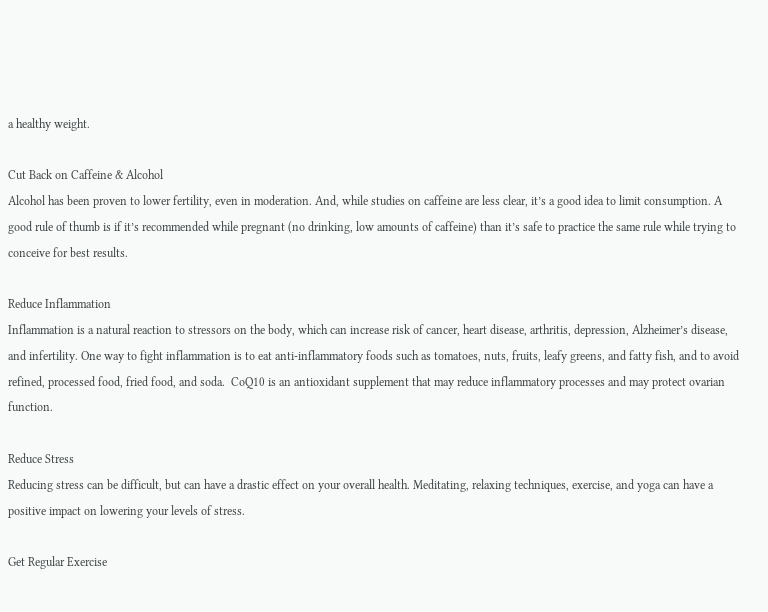a healthy weight.

Cut Back on Caffeine & Alcohol
Alcohol has been proven to lower fertility, even in moderation. And, while studies on caffeine are less clear, it’s a good idea to limit consumption. A good rule of thumb is if it’s recommended while pregnant (no drinking, low amounts of caffeine) than it’s safe to practice the same rule while trying to conceive for best results.

Reduce Inflammation
Inflammation is a natural reaction to stressors on the body, which can increase risk of cancer, heart disease, arthritis, depression, Alzheimer’s disease, and infertility. One way to fight inflammation is to eat anti-inflammatory foods such as tomatoes, nuts, fruits, leafy greens, and fatty fish, and to avoid refined, processed food, fried food, and soda.  CoQ10 is an antioxidant supplement that may reduce inflammatory processes and may protect ovarian function.

Reduce Stress
Reducing stress can be difficult, but can have a drastic effect on your overall health. Meditating, relaxing techniques, exercise, and yoga can have a positive impact on lowering your levels of stress.

Get Regular Exercise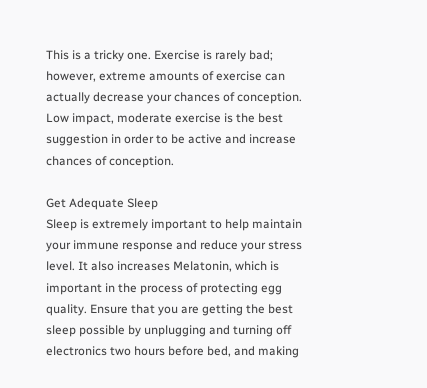This is a tricky one. Exercise is rarely bad; however, extreme amounts of exercise can actually decrease your chances of conception. Low impact, moderate exercise is the best suggestion in order to be active and increase chances of conception.

Get Adequate Sleep
Sleep is extremely important to help maintain your immune response and reduce your stress level. It also increases Melatonin, which is important in the process of protecting egg quality. Ensure that you are getting the best sleep possible by unplugging and turning off electronics two hours before bed, and making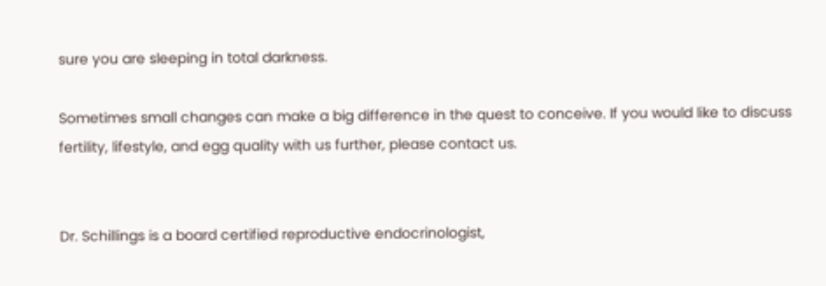sure you are sleeping in total darkness.

Sometimes small changes can make a big difference in the quest to conceive. If you would like to discuss fertility, lifestyle, and egg quality with us further, please contact us.


Dr. Schillings is a board certified reproductive endocrinologist,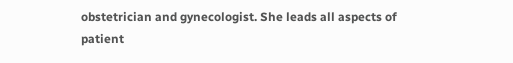obstetrician and gynecologist. She leads all aspects of patient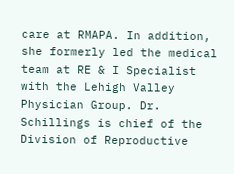care at RMAPA. In addition, she formerly led the medical team at RE & I Specialist with the Lehigh Valley Physician Group. Dr. Schillings is chief of the Division of Reproductive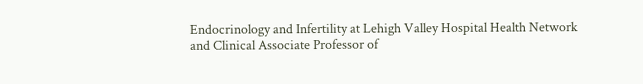Endocrinology and Infertility at Lehigh Valley Hospital Health Network and Clinical Associate Professor of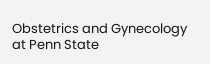Obstetrics and Gynecology at Penn State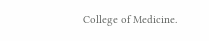College of Medicine.